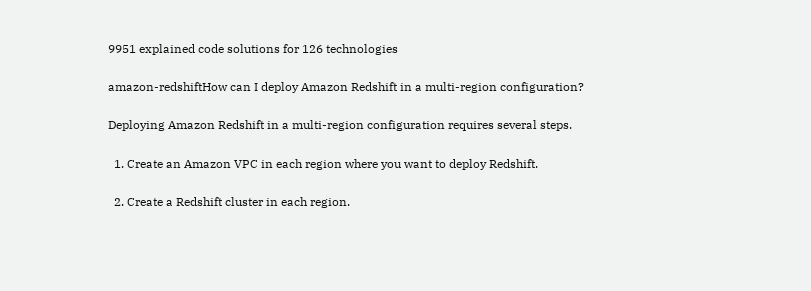9951 explained code solutions for 126 technologies

amazon-redshiftHow can I deploy Amazon Redshift in a multi-region configuration?

Deploying Amazon Redshift in a multi-region configuration requires several steps.

  1. Create an Amazon VPC in each region where you want to deploy Redshift.

  2. Create a Redshift cluster in each region.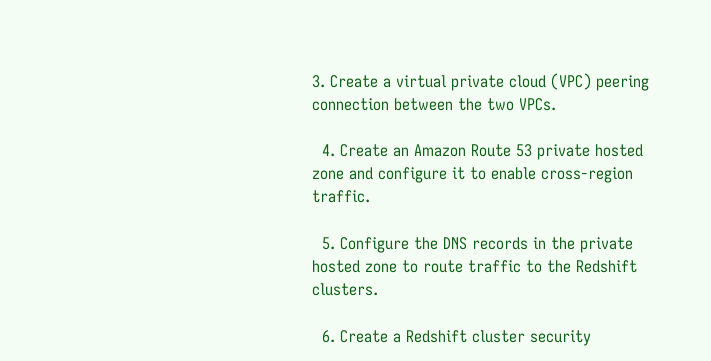3. Create a virtual private cloud (VPC) peering connection between the two VPCs.

  4. Create an Amazon Route 53 private hosted zone and configure it to enable cross-region traffic.

  5. Configure the DNS records in the private hosted zone to route traffic to the Redshift clusters.

  6. Create a Redshift cluster security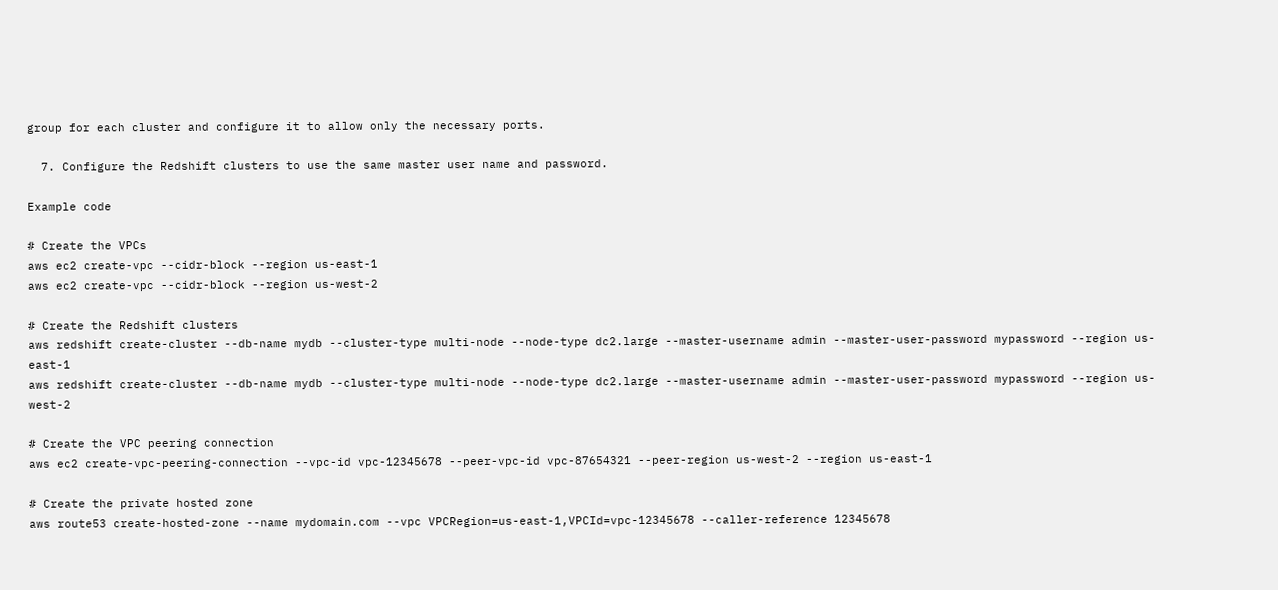group for each cluster and configure it to allow only the necessary ports.

  7. Configure the Redshift clusters to use the same master user name and password.

Example code

# Create the VPCs
aws ec2 create-vpc --cidr-block --region us-east-1
aws ec2 create-vpc --cidr-block --region us-west-2

# Create the Redshift clusters
aws redshift create-cluster --db-name mydb --cluster-type multi-node --node-type dc2.large --master-username admin --master-user-password mypassword --region us-east-1
aws redshift create-cluster --db-name mydb --cluster-type multi-node --node-type dc2.large --master-username admin --master-user-password mypassword --region us-west-2

# Create the VPC peering connection
aws ec2 create-vpc-peering-connection --vpc-id vpc-12345678 --peer-vpc-id vpc-87654321 --peer-region us-west-2 --region us-east-1

# Create the private hosted zone
aws route53 create-hosted-zone --name mydomain.com --vpc VPCRegion=us-east-1,VPCId=vpc-12345678 --caller-reference 12345678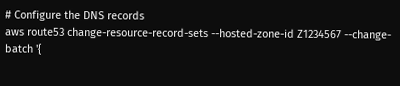# Configure the DNS records
aws route53 change-resource-record-sets --hosted-zone-id Z1234567 --change-batch '{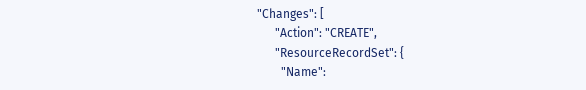"Changes": [
      "Action": "CREATE",
      "ResourceRecordSet": {
        "Name":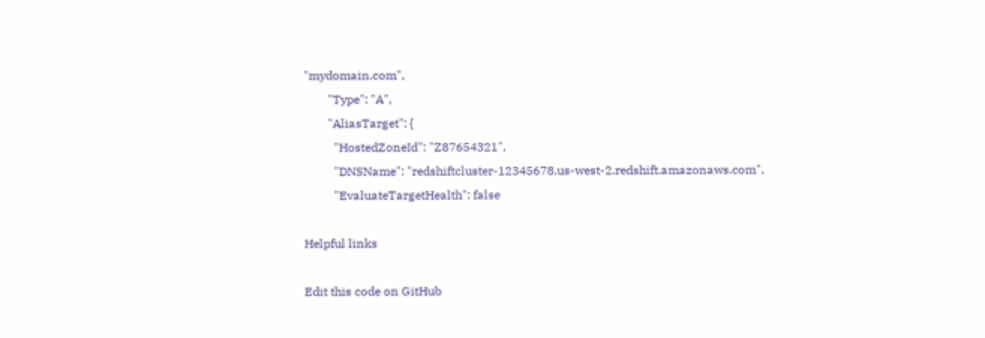"mydomain.com",
        "Type": "A",
        "AliasTarget": {
          "HostedZoneId": "Z87654321",
          "DNSName": "redshiftcluster-12345678.us-west-2.redshift.amazonaws.com",
          "EvaluateTargetHealth": false

Helpful links

Edit this code on GitHub